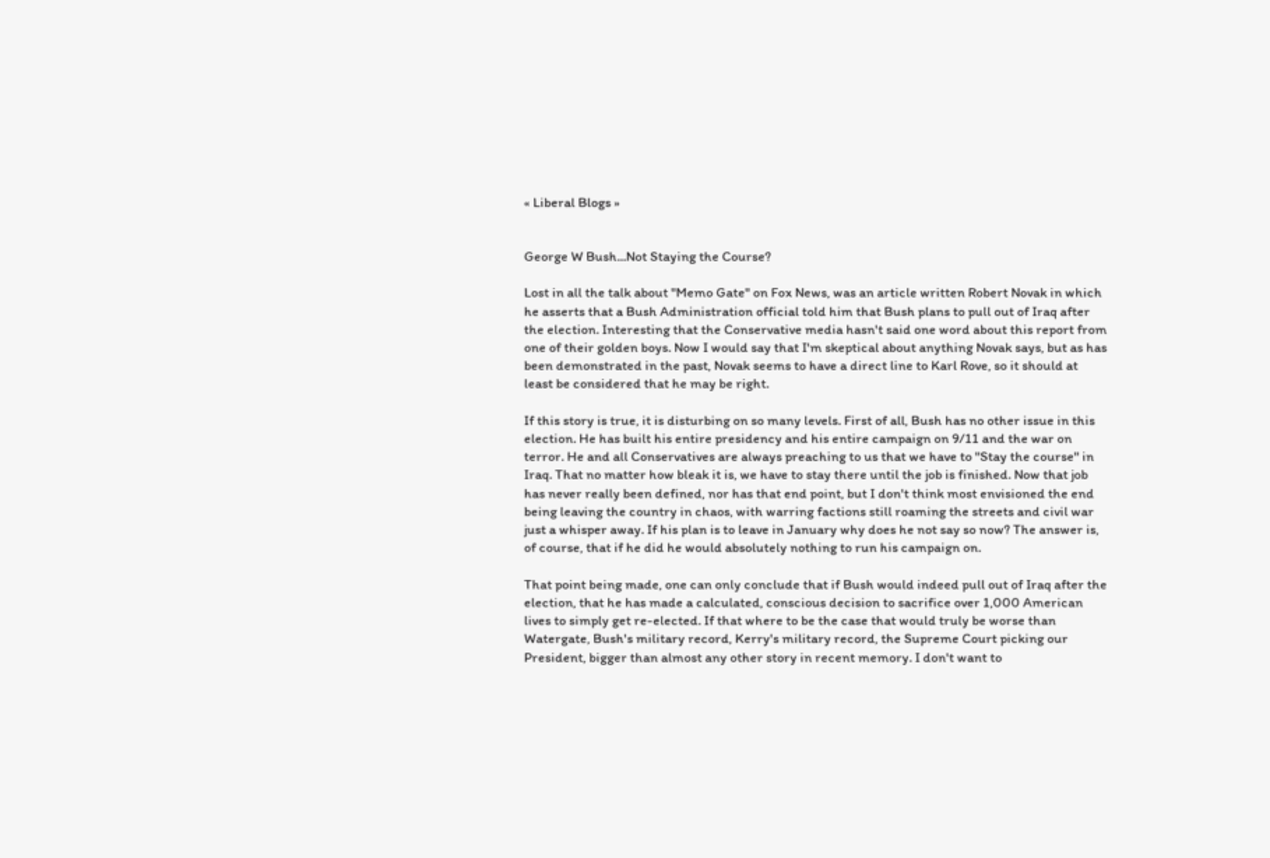« Liberal Blogs »


George W Bush...Not Staying the Course?

Lost in all the talk about "Memo Gate" on Fox News, was an article written Robert Novak in which he asserts that a Bush Administration official told him that Bush plans to pull out of Iraq after the election. Interesting that the Conservative media hasn't said one word about this report from one of their golden boys. Now I would say that I'm skeptical about anything Novak says, but as has been demonstrated in the past, Novak seems to have a direct line to Karl Rove, so it should at least be considered that he may be right.

If this story is true, it is disturbing on so many levels. First of all, Bush has no other issue in this election. He has built his entire presidency and his entire campaign on 9/11 and the war on terror. He and all Conservatives are always preaching to us that we have to "Stay the course" in Iraq. That no matter how bleak it is, we have to stay there until the job is finished. Now that job has never really been defined, nor has that end point, but I don't think most envisioned the end being leaving the country in chaos, with warring factions still roaming the streets and civil war just a whisper away. If his plan is to leave in January why does he not say so now? The answer is, of course, that if he did he would absolutely nothing to run his campaign on.

That point being made, one can only conclude that if Bush would indeed pull out of Iraq after the election, that he has made a calculated, conscious decision to sacrifice over 1,000 American lives to simply get re-elected. If that where to be the case that would truly be worse than Watergate, Bush's military record, Kerry's military record, the Supreme Court picking our President, bigger than almost any other story in recent memory. I don't want to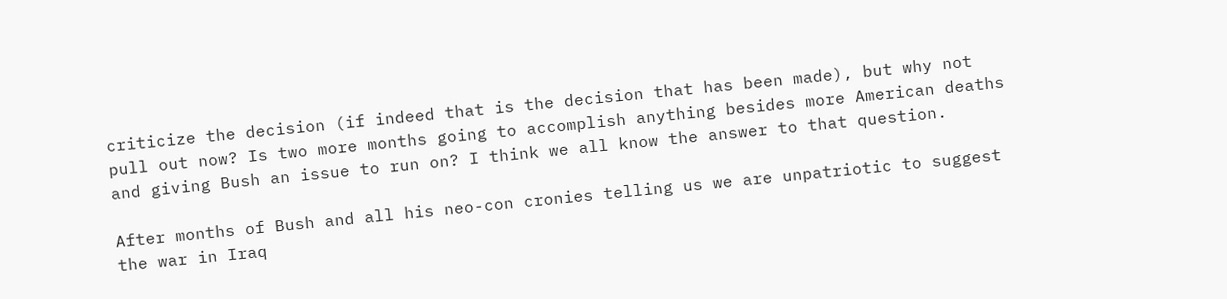criticize the decision (if indeed that is the decision that has been made), but why not pull out now? Is two more months going to accomplish anything besides more American deaths and giving Bush an issue to run on? I think we all know the answer to that question.

After months of Bush and all his neo-con cronies telling us we are unpatriotic to suggest the war in Iraq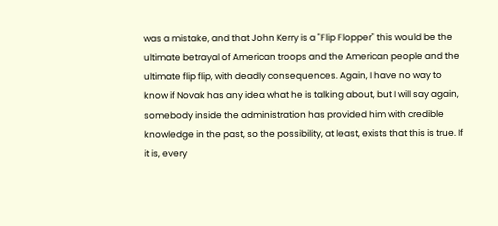was a mistake, and that John Kerry is a "Flip Flopper" this would be the ultimate betrayal of American troops and the American people and the ultimate flip flip, with deadly consequences. Again, I have no way to know if Novak has any idea what he is talking about, but I will say again, somebody inside the administration has provided him with credible knowledge in the past, so the possibility, at least, exists that this is true. If it is, every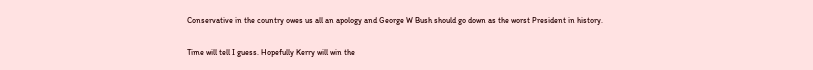Conservative in the country owes us all an apology and George W Bush should go down as the worst President in history.

Time will tell I guess. Hopefully Kerry will win the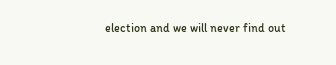election and we will never find out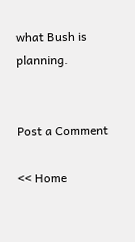what Bush is planning.


Post a Comment

<< Home